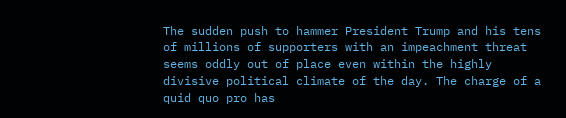The sudden push to hammer President Trump and his tens of millions of supporters with an impeachment threat seems oddly out of place even within the highly divisive political climate of the day. The charge of a quid quo pro has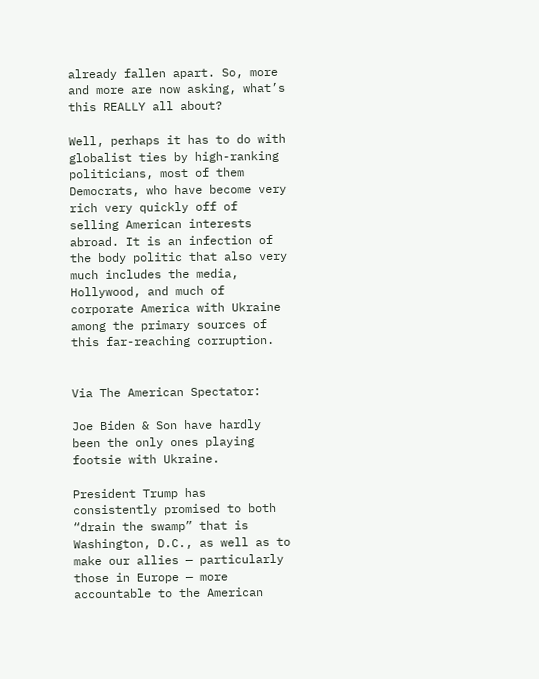already fallen apart. So, more and more are now asking, what’s this REALLY all about?

Well, perhaps it has to do with globalist ties by high-ranking politicians, most of them Democrats, who have become very rich very quickly off of selling American interests abroad. It is an infection of the body politic that also very much includes the media, Hollywood, and much of corporate America with Ukraine among the primary sources of this far-reaching corruption.


Via The American Spectator:

Joe Biden & Son have hardly been the only ones playing footsie with Ukraine.

President Trump has consistently promised to both “drain the swamp” that is Washington, D.C., as well as to make our allies — particularly those in Europe — more accountable to the American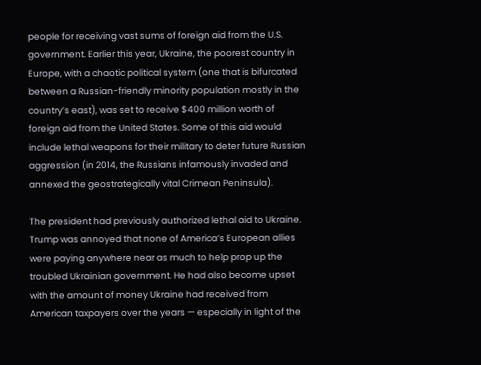people for receiving vast sums of foreign aid from the U.S. government. Earlier this year, Ukraine, the poorest country in Europe, with a chaotic political system (one that is bifurcated between a Russian-friendly minority population mostly in the country’s east), was set to receive $400 million worth of foreign aid from the United States. Some of this aid would include lethal weapons for their military to deter future Russian aggression (in 2014, the Russians infamously invaded and annexed the geostrategically vital Crimean Peninsula).

The president had previously authorized lethal aid to Ukraine. Trump was annoyed that none of America’s European allies were paying anywhere near as much to help prop up the troubled Ukrainian government. He had also become upset with the amount of money Ukraine had received from American taxpayers over the years — especially in light of the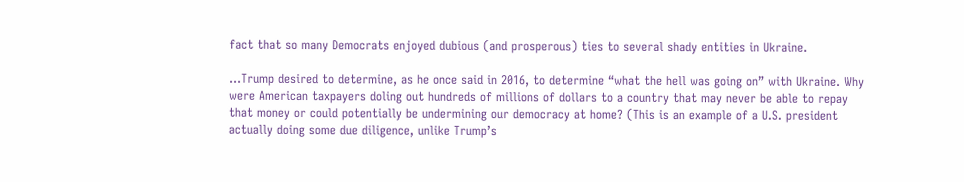fact that so many Democrats enjoyed dubious (and prosperous) ties to several shady entities in Ukraine.

…Trump desired to determine, as he once said in 2016, to determine “what the hell was going on” with Ukraine. Why were American taxpayers doling out hundreds of millions of dollars to a country that may never be able to repay that money or could potentially be undermining our democracy at home? (This is an example of a U.S. president actually doing some due diligence, unlike Trump’s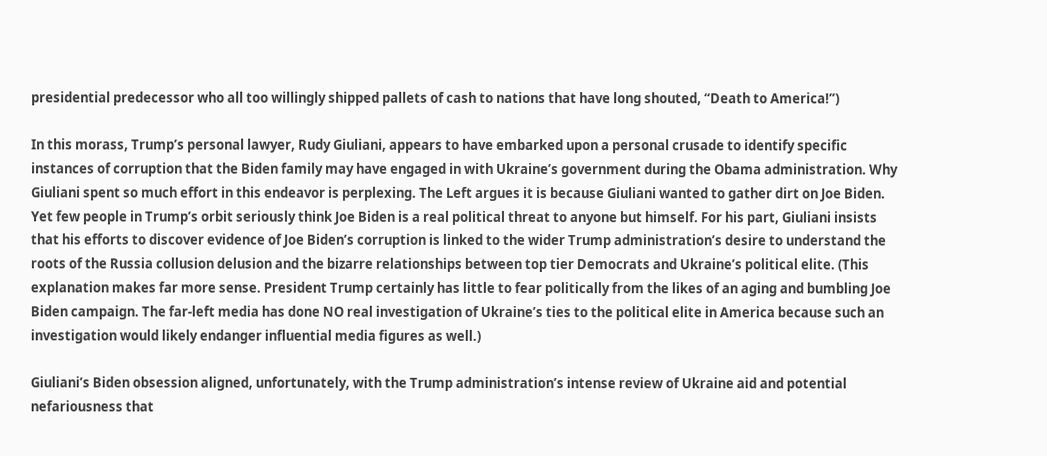presidential predecessor who all too willingly shipped pallets of cash to nations that have long shouted, “Death to America!”)

In this morass, Trump’s personal lawyer, Rudy Giuliani, appears to have embarked upon a personal crusade to identify specific instances of corruption that the Biden family may have engaged in with Ukraine’s government during the Obama administration. Why Giuliani spent so much effort in this endeavor is perplexing. The Left argues it is because Giuliani wanted to gather dirt on Joe Biden. Yet few people in Trump’s orbit seriously think Joe Biden is a real political threat to anyone but himself. For his part, Giuliani insists that his efforts to discover evidence of Joe Biden’s corruption is linked to the wider Trump administration’s desire to understand the roots of the Russia collusion delusion and the bizarre relationships between top tier Democrats and Ukraine’s political elite. (This explanation makes far more sense. President Trump certainly has little to fear politically from the likes of an aging and bumbling Joe Biden campaign. The far-left media has done NO real investigation of Ukraine’s ties to the political elite in America because such an investigation would likely endanger influential media figures as well.)

Giuliani’s Biden obsession aligned, unfortunately, with the Trump administration’s intense review of Ukraine aid and potential nefariousness that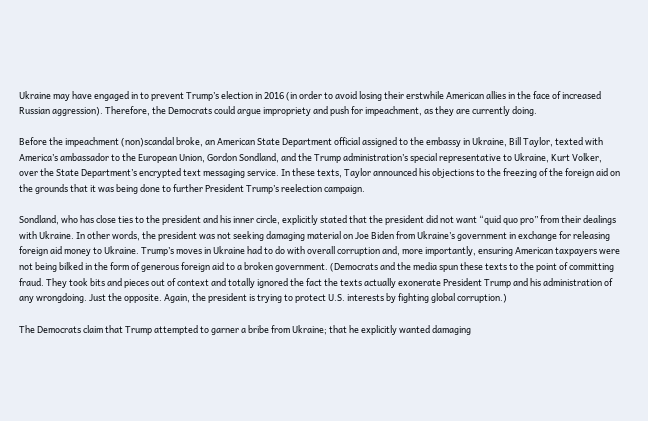Ukraine may have engaged in to prevent Trump’s election in 2016 (in order to avoid losing their erstwhile American allies in the face of increased Russian aggression). Therefore, the Democrats could argue impropriety and push for impeachment, as they are currently doing.

Before the impeachment (non)scandal broke, an American State Department official assigned to the embassy in Ukraine, Bill Taylor, texted with America’s ambassador to the European Union, Gordon Sondland, and the Trump administration’s special representative to Ukraine, Kurt Volker, over the State Department’s encrypted text messaging service. In these texts, Taylor announced his objections to the freezing of the foreign aid on the grounds that it was being done to further President Trump’s reelection campaign.

Sondland, who has close ties to the president and his inner circle, explicitly stated that the president did not want “quid quo pro” from their dealings with Ukraine. In other words, the president was not seeking damaging material on Joe Biden from Ukraine’s government in exchange for releasing foreign aid money to Ukraine. Trump’s moves in Ukraine had to do with overall corruption and, more importantly, ensuring American taxpayers were not being bilked in the form of generous foreign aid to a broken government. (Democrats and the media spun these texts to the point of committing fraud. They took bits and pieces out of context and totally ignored the fact the texts actually exonerate President Trump and his administration of any wrongdoing. Just the opposite. Again, the president is trying to protect U.S. interests by fighting global corruption.)

The Democrats claim that Trump attempted to garner a bribe from Ukraine; that he explicitly wanted damaging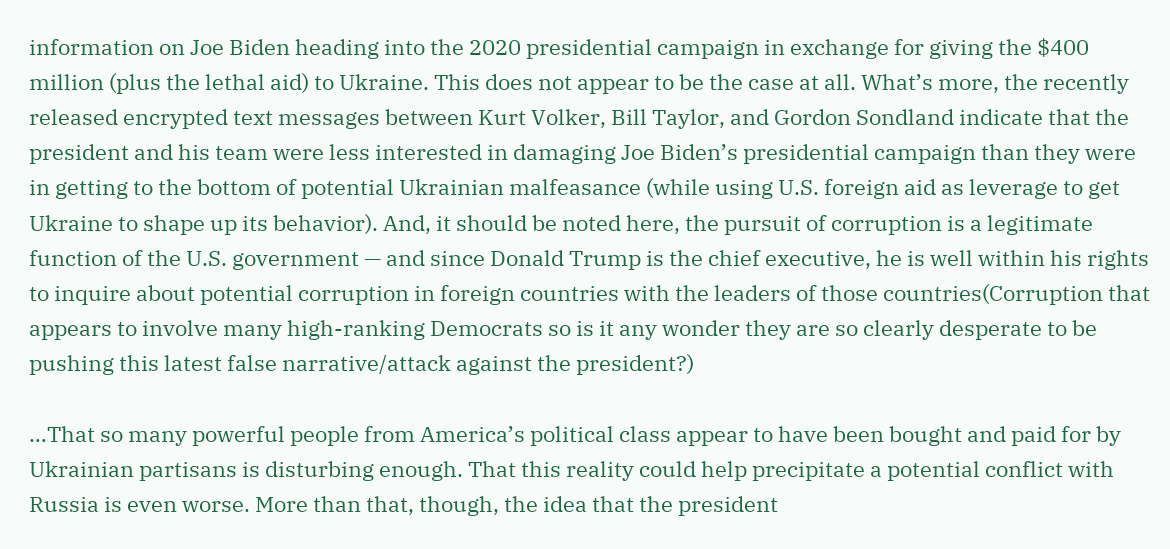information on Joe Biden heading into the 2020 presidential campaign in exchange for giving the $400 million (plus the lethal aid) to Ukraine. This does not appear to be the case at all. What’s more, the recently released encrypted text messages between Kurt Volker, Bill Taylor, and Gordon Sondland indicate that the president and his team were less interested in damaging Joe Biden’s presidential campaign than they were in getting to the bottom of potential Ukrainian malfeasance (while using U.S. foreign aid as leverage to get Ukraine to shape up its behavior). And, it should be noted here, the pursuit of corruption is a legitimate function of the U.S. government — and since Donald Trump is the chief executive, he is well within his rights to inquire about potential corruption in foreign countries with the leaders of those countries(Corruption that appears to involve many high-ranking Democrats so is it any wonder they are so clearly desperate to be pushing this latest false narrative/attack against the president?)

…That so many powerful people from America’s political class appear to have been bought and paid for by Ukrainian partisans is disturbing enough. That this reality could help precipitate a potential conflict with Russia is even worse. More than that, though, the idea that the president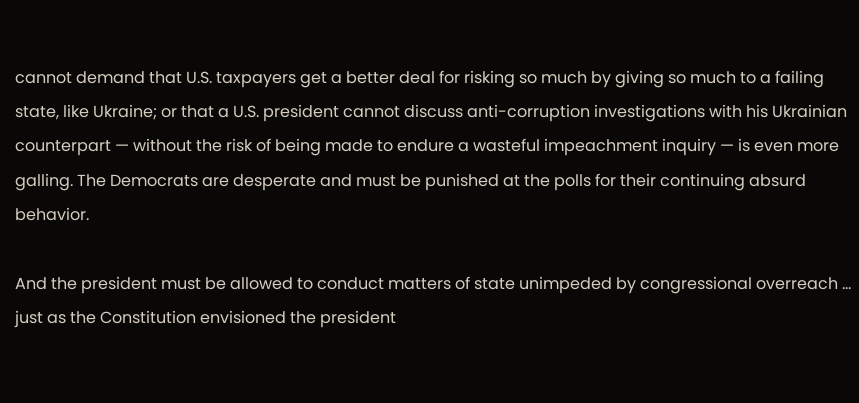cannot demand that U.S. taxpayers get a better deal for risking so much by giving so much to a failing state, like Ukraine; or that a U.S. president cannot discuss anti-corruption investigations with his Ukrainian counterpart — without the risk of being made to endure a wasteful impeachment inquiry — is even more galling. The Democrats are desperate and must be punished at the polls for their continuing absurd behavior.

And the president must be allowed to conduct matters of state unimpeded by congressional overreach … just as the Constitution envisioned the president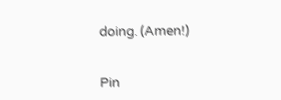doing. (Amen!)


Pin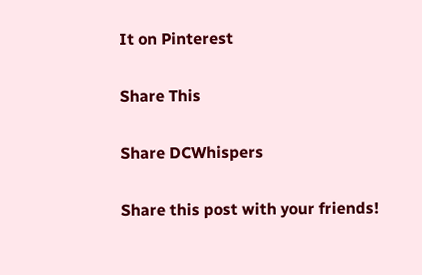It on Pinterest

Share This

Share DCWhispers

Share this post with your friends!